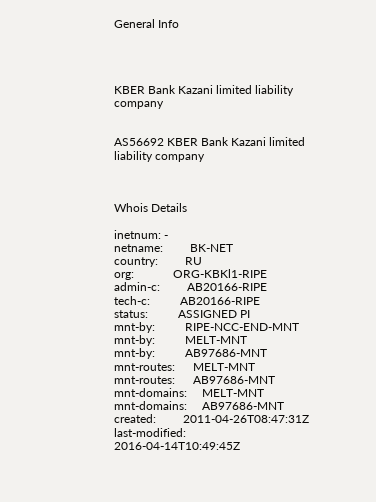General Info




KBER Bank Kazani limited liability company


AS56692 KBER Bank Kazani limited liability company



Whois Details

inetnum: -
netname:         BK-NET
country:         RU
org:             ORG-KBKl1-RIPE
admin-c:         AB20166-RIPE
tech-c:          AB20166-RIPE
status:          ASSIGNED PI
mnt-by:          RIPE-NCC-END-MNT
mnt-by:          MELT-MNT
mnt-by:          AB97686-MNT
mnt-routes:      MELT-MNT
mnt-routes:      AB97686-MNT
mnt-domains:     MELT-MNT
mnt-domains:     AB97686-MNT
created:         2011-04-26T08:47:31Z
last-modified:   2016-04-14T10:49:45Z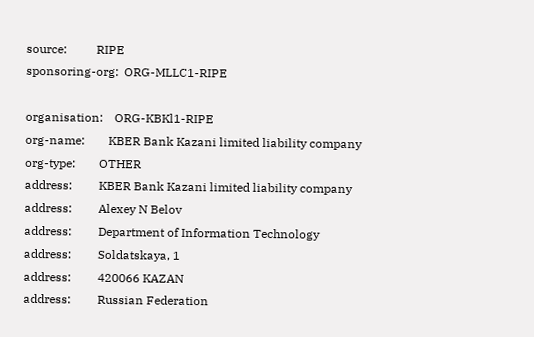source:          RIPE
sponsoring-org:  ORG-MLLC1-RIPE

organisation:    ORG-KBKl1-RIPE
org-name:        KBER Bank Kazani limited liability company
org-type:        OTHER
address:         KBER Bank Kazani limited liability company
address:         Alexey N Belov
address:         Department of Information Technology
address:         Soldatskaya, 1
address:         420066 KAZAN
address:         Russian Federation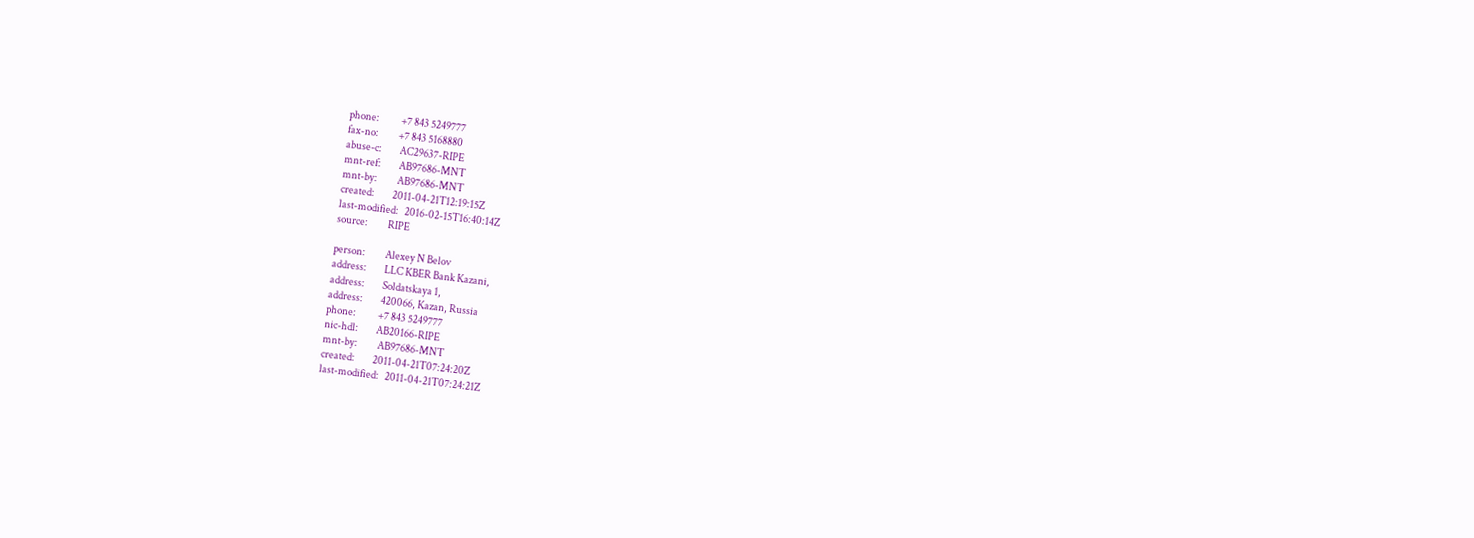phone:           +7 843 5249777
fax-no:          +7 843 5168880
abuse-c:         AC29637-RIPE
mnt-ref:         AB97686-MNT
mnt-by:          AB97686-MNT
created:         2011-04-21T12:19:15Z
last-modified:   2016-02-15T16:40:14Z
source:          RIPE

person:          Alexey N Belov
address:         LLC KBER Bank Kazani,
address:         Soldatskaya 1,
address:         420066, Kazan, Russia
phone:           +7 843 5249777
nic-hdl:         AB20166-RIPE
mnt-by:          AB97686-MNT
created:         2011-04-21T07:24:20Z
last-modified:   2011-04-21T07:24:21Z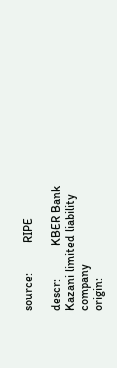source:          RIPE

descr:           KBER Bank Kazani limited liability company
origin: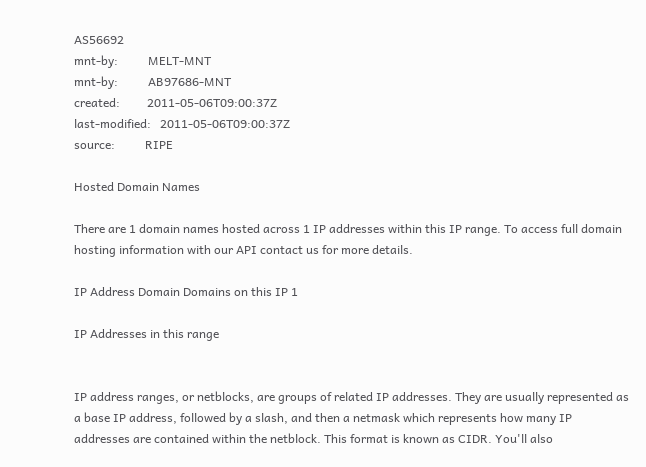AS56692
mnt-by:          MELT-MNT
mnt-by:          AB97686-MNT
created:         2011-05-06T09:00:37Z
last-modified:   2011-05-06T09:00:37Z
source:          RIPE

Hosted Domain Names

There are 1 domain names hosted across 1 IP addresses within this IP range. To access full domain hosting information with our API contact us for more details.

IP Address Domain Domains on this IP 1

IP Addresses in this range


IP address ranges, or netblocks, are groups of related IP addresses. They are usually represented as a base IP address, followed by a slash, and then a netmask which represents how many IP addresses are contained within the netblock. This format is known as CIDR. You'll also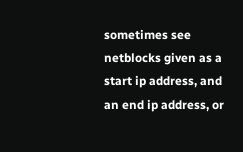sometimes see netblocks given as a start ip address, and an end ip address, or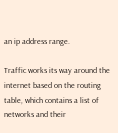an ip address range.

Traffic works its way around the internet based on the routing table, which contains a list of networks and their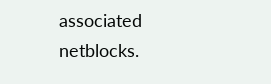associated netblocks.